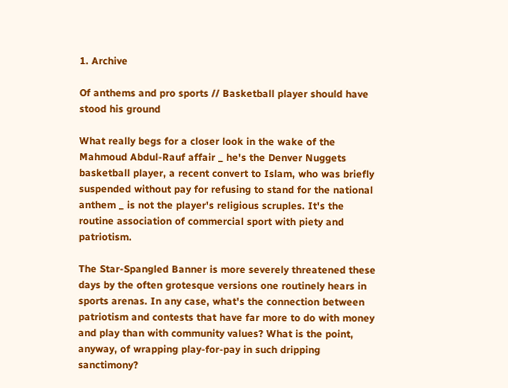1. Archive

Of anthems and pro sports // Basketball player should have stood his ground

What really begs for a closer look in the wake of the Mahmoud Abdul-Rauf affair _ he's the Denver Nuggets basketball player, a recent convert to Islam, who was briefly suspended without pay for refusing to stand for the national anthem _ is not the player's religious scruples. It's the routine association of commercial sport with piety and patriotism.

The Star-Spangled Banner is more severely threatened these days by the often grotesque versions one routinely hears in sports arenas. In any case, what's the connection between patriotism and contests that have far more to do with money and play than with community values? What is the point, anyway, of wrapping play-for-pay in such dripping sanctimony?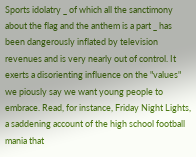Sports idolatry _ of which all the sanctimony about the flag and the anthem is a part _ has been dangerously inflated by television revenues and is very nearly out of control. It exerts a disorienting influence on the "values" we piously say we want young people to embrace. Read, for instance, Friday Night Lights, a saddening account of the high school football mania that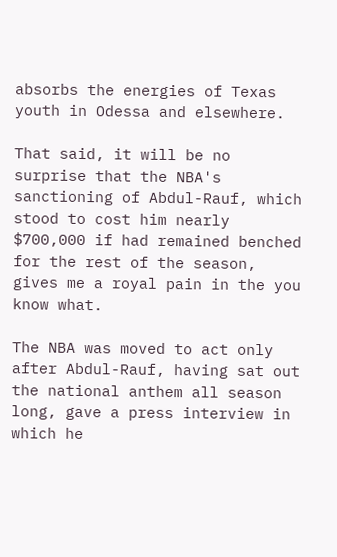absorbs the energies of Texas youth in Odessa and elsewhere.

That said, it will be no surprise that the NBA's sanctioning of Abdul-Rauf, which stood to cost him nearly $700,000 if had remained benched for the rest of the season, gives me a royal pain in the you know what.

The NBA was moved to act only after Abdul-Rauf, having sat out the national anthem all season long, gave a press interview in which he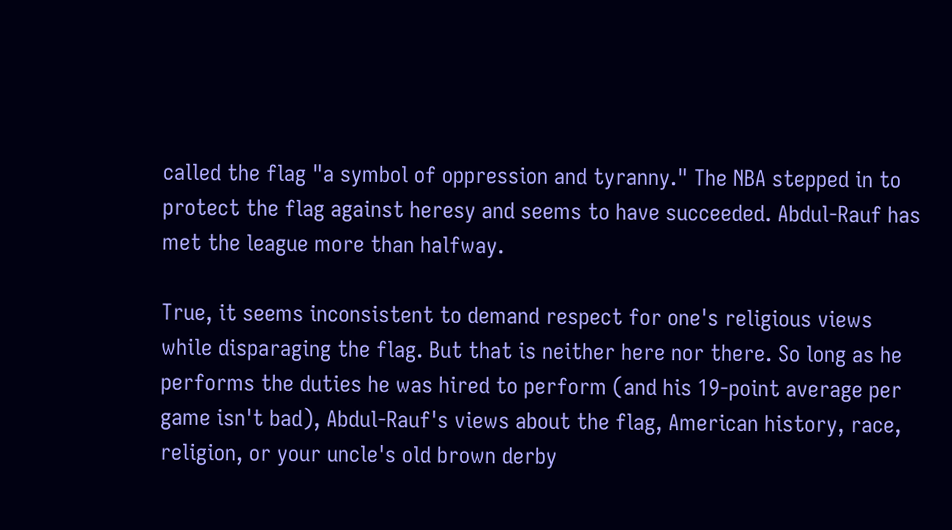called the flag "a symbol of oppression and tyranny." The NBA stepped in to protect the flag against heresy and seems to have succeeded. Abdul-Rauf has met the league more than halfway.

True, it seems inconsistent to demand respect for one's religious views while disparaging the flag. But that is neither here nor there. So long as he performs the duties he was hired to perform (and his 19-point average per game isn't bad), Abdul-Rauf's views about the flag, American history, race, religion, or your uncle's old brown derby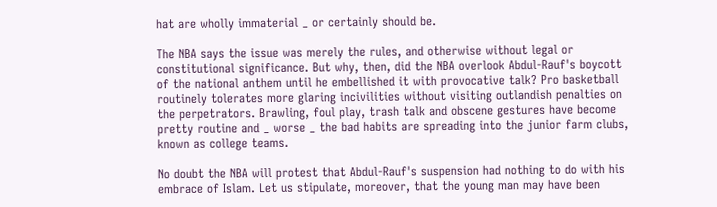hat are wholly immaterial _ or certainly should be.

The NBA says the issue was merely the rules, and otherwise without legal or constitutional significance. But why, then, did the NBA overlook Abdul-Rauf's boycott of the national anthem until he embellished it with provocative talk? Pro basketball routinely tolerates more glaring incivilities without visiting outlandish penalties on the perpetrators. Brawling, foul play, trash talk and obscene gestures have become pretty routine and _ worse _ the bad habits are spreading into the junior farm clubs, known as college teams.

No doubt the NBA will protest that Abdul-Rauf's suspension had nothing to do with his embrace of Islam. Let us stipulate, moreover, that the young man may have been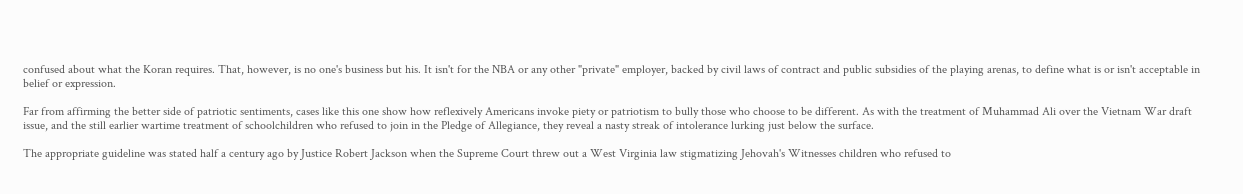confused about what the Koran requires. That, however, is no one's business but his. It isn't for the NBA or any other "private" employer, backed by civil laws of contract and public subsidies of the playing arenas, to define what is or isn't acceptable in belief or expression.

Far from affirming the better side of patriotic sentiments, cases like this one show how reflexively Americans invoke piety or patriotism to bully those who choose to be different. As with the treatment of Muhammad Ali over the Vietnam War draft issue, and the still earlier wartime treatment of schoolchildren who refused to join in the Pledge of Allegiance, they reveal a nasty streak of intolerance lurking just below the surface.

The appropriate guideline was stated half a century ago by Justice Robert Jackson when the Supreme Court threw out a West Virginia law stigmatizing Jehovah's Witnesses children who refused to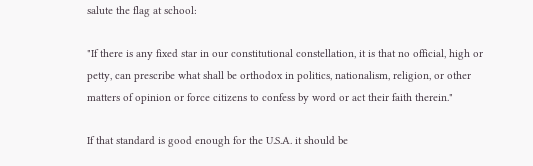salute the flag at school:

"If there is any fixed star in our constitutional constellation, it is that no official, high or petty, can prescribe what shall be orthodox in politics, nationalism, religion, or other matters of opinion or force citizens to confess by word or act their faith therein."

If that standard is good enough for the U.S.A. it should be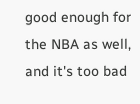good enough for the NBA as well, and it's too bad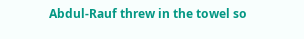Abdul-Rauf threw in the towel so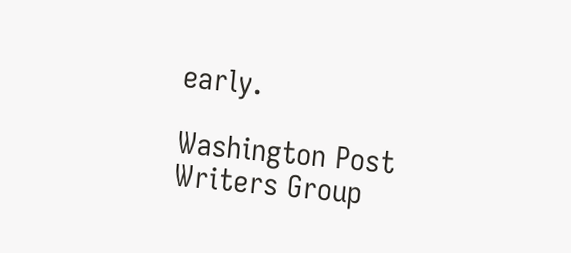early.

Washington Post Writers Group